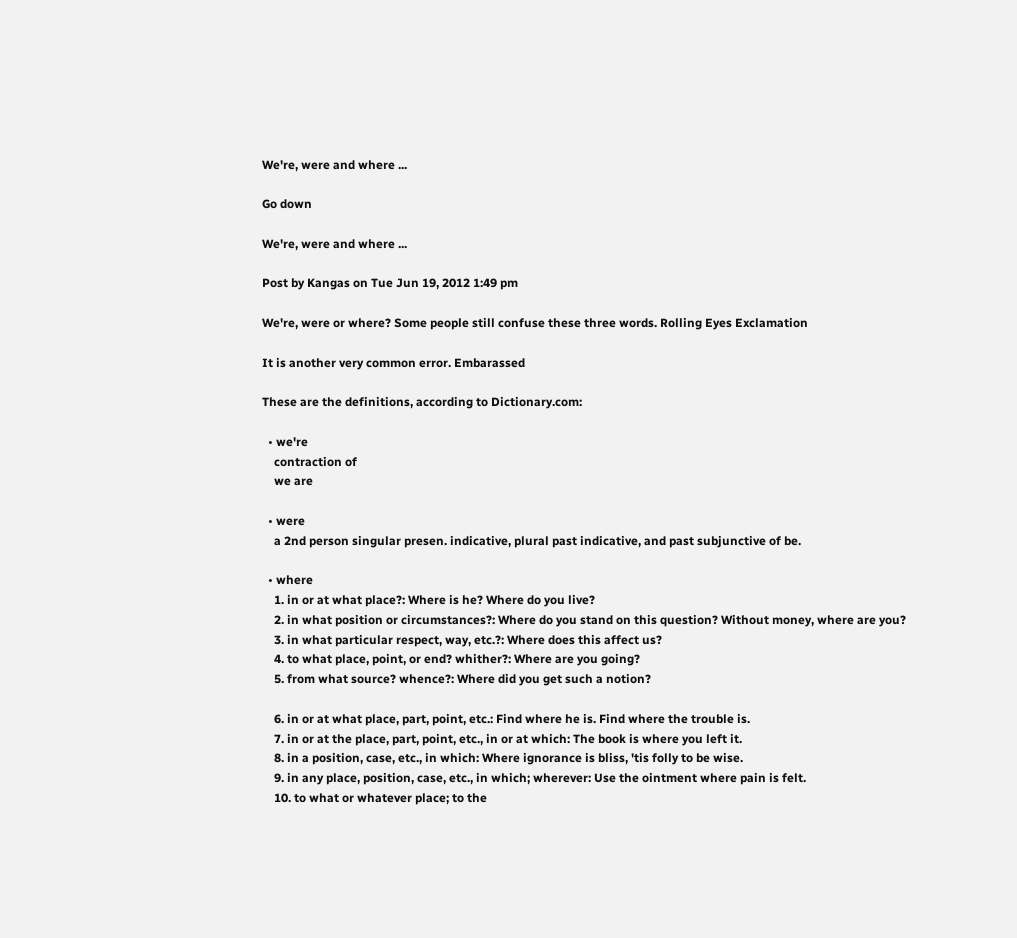We're, were and where ...

Go down

We're, were and where ...

Post by Kangas on Tue Jun 19, 2012 1:49 pm

We're, were or where? Some people still confuse these three words. Rolling Eyes Exclamation

It is another very common error. Embarassed

These are the definitions, according to Dictionary.com:

  • we're
    contraction of
    we are

  • were
    a 2nd person singular presen. indicative, plural past indicative, and past subjunctive of be.

  • where
    1. in or at what place?: Where is he? Where do you live?
    2. in what position or circumstances?: Where do you stand on this question? Without money, where are you?
    3. in what particular respect, way, etc.?: Where does this affect us?
    4. to what place, point, or end? whither?: Where are you going?
    5. from what source? whence?: Where did you get such a notion?

    6. in or at what place, part, point, etc.: Find where he is. Find where the trouble is.
    7. in or at the place, part, point, etc., in or at which: The book is where you left it.
    8. in a position, case, etc., in which: Where ignorance is bliss, 'tis folly to be wise.
    9. in any place, position, case, etc., in which; wherever: Use the ointment where pain is felt.
    10. to what or whatever place; to the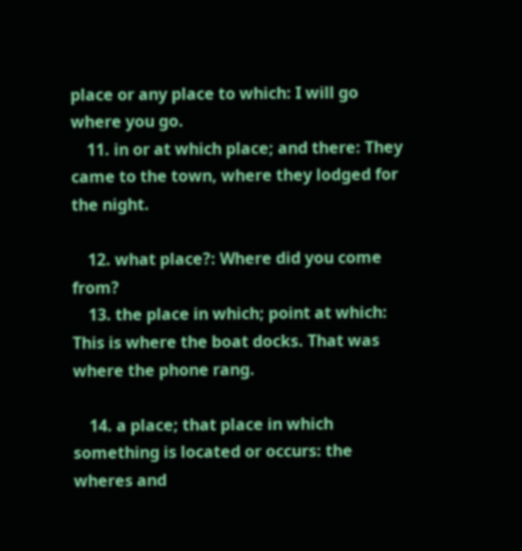place or any place to which: I will go where you go.
    11. in or at which place; and there: They came to the town, where they lodged for the night.

    12. what place?: Where did you come from?
    13. the place in which; point at which: This is where the boat docks. That was where the phone rang.

    14. a place; that place in which something is located or occurs: the wheres and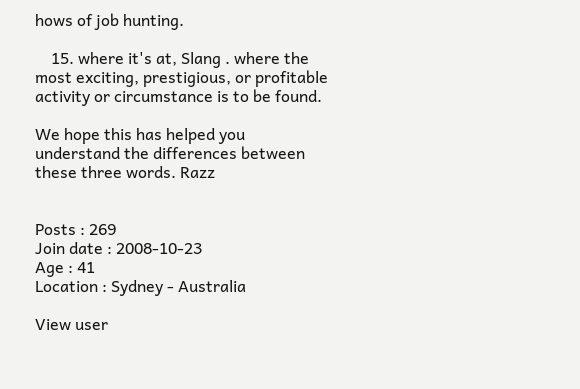hows of job hunting.

    15. where it's at, Slang . where the most exciting, prestigious, or profitable activity or circumstance is to be found.

We hope this has helped you understand the differences between these three words. Razz


Posts : 269
Join date : 2008-10-23
Age : 41
Location : Sydney - Australia

View user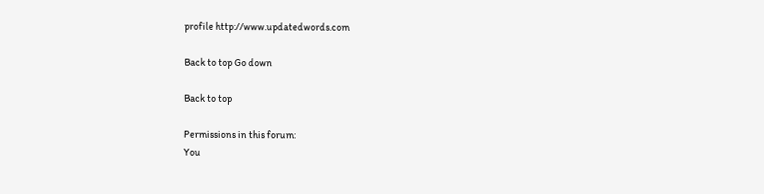profile http://www.updatedwords.com

Back to top Go down

Back to top

Permissions in this forum:
You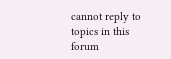cannot reply to topics in this forum